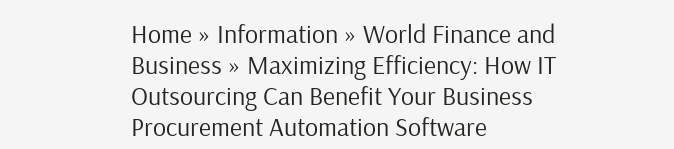Home » Information » World Finance and Business » Maximizing Efficiency: How IT Outsourcing Can Benefit Your Business
Procurement Automation Software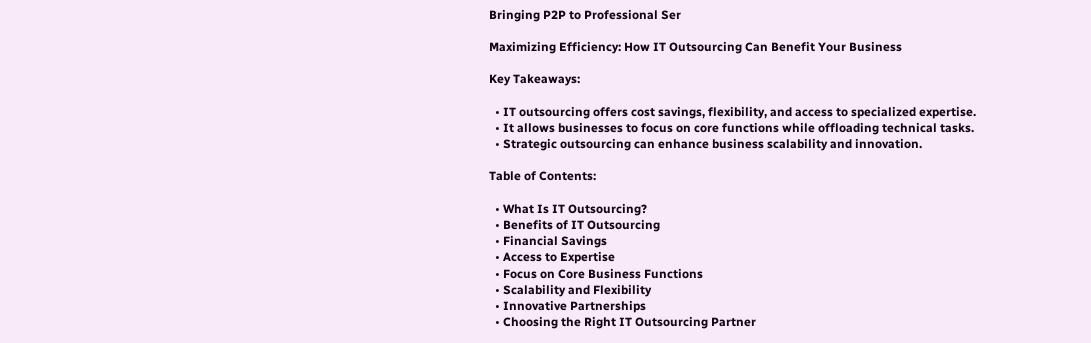Bringing P2P to Professional Ser

Maximizing Efficiency: How IT Outsourcing Can Benefit Your Business

Key Takeaways:

  • IT outsourcing offers cost savings, flexibility, and access to specialized expertise.
  • It allows businesses to focus on core functions while offloading technical tasks.
  • Strategic outsourcing can enhance business scalability and innovation.

Table of Contents:

  • What Is IT Outsourcing?
  • Benefits of IT Outsourcing
  • Financial Savings
  • Access to Expertise
  • Focus on Core Business Functions
  • Scalability and Flexibility
  • Innovative Partnerships
  • Choosing the Right IT Outsourcing Partner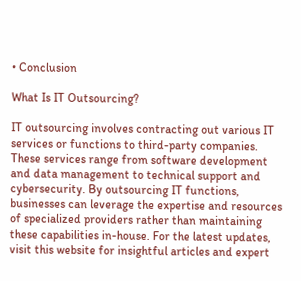• Conclusion

What Is IT Outsourcing?

IT outsourcing involves contracting out various IT services or functions to third-party companies. These services range from software development and data management to technical support and cybersecurity. By outsourcing IT functions, businesses can leverage the expertise and resources of specialized providers rather than maintaining these capabilities in-house. For the latest updates, visit this website for insightful articles and expert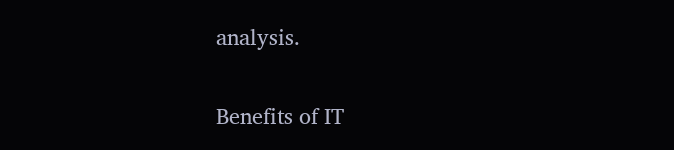analysis.

Benefits of IT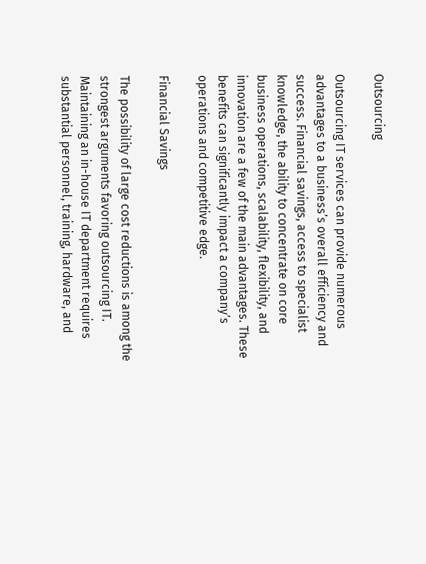Outsourcing

Outsourcing IT services can provide numerous advantages to a business’s overall efficiency and success. Financial savings, access to specialist knowledge, the ability to concentrate on core business operations, scalability, flexibility, and innovation are a few of the main advantages. These benefits can significantly impact a company’s operations and competitive edge.

Financial Savings

The possibility of large cost reductions is among the strongest arguments favoring outsourcing IT. Maintaining an in-house IT department requires substantial personnel, training, hardware, and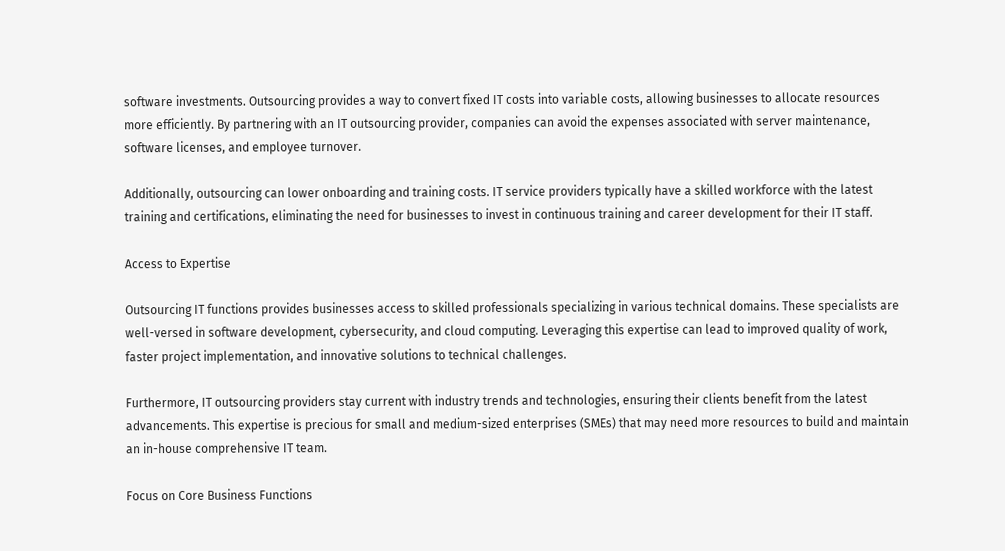software investments. Outsourcing provides a way to convert fixed IT costs into variable costs, allowing businesses to allocate resources more efficiently. By partnering with an IT outsourcing provider, companies can avoid the expenses associated with server maintenance, software licenses, and employee turnover.

Additionally, outsourcing can lower onboarding and training costs. IT service providers typically have a skilled workforce with the latest training and certifications, eliminating the need for businesses to invest in continuous training and career development for their IT staff.

Access to Expertise

Outsourcing IT functions provides businesses access to skilled professionals specializing in various technical domains. These specialists are well-versed in software development, cybersecurity, and cloud computing. Leveraging this expertise can lead to improved quality of work, faster project implementation, and innovative solutions to technical challenges.

Furthermore, IT outsourcing providers stay current with industry trends and technologies, ensuring their clients benefit from the latest advancements. This expertise is precious for small and medium-sized enterprises (SMEs) that may need more resources to build and maintain an in-house comprehensive IT team.

Focus on Core Business Functions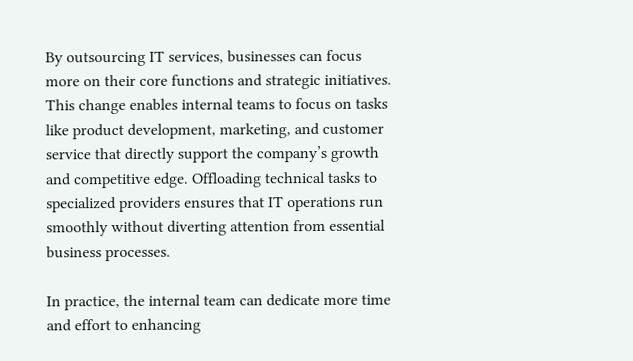By outsourcing IT services, businesses can focus more on their core functions and strategic initiatives. This change enables internal teams to focus on tasks like product development, marketing, and customer service that directly support the company’s growth and competitive edge. Offloading technical tasks to specialized providers ensures that IT operations run smoothly without diverting attention from essential business processes.

In practice, the internal team can dedicate more time and effort to enhancing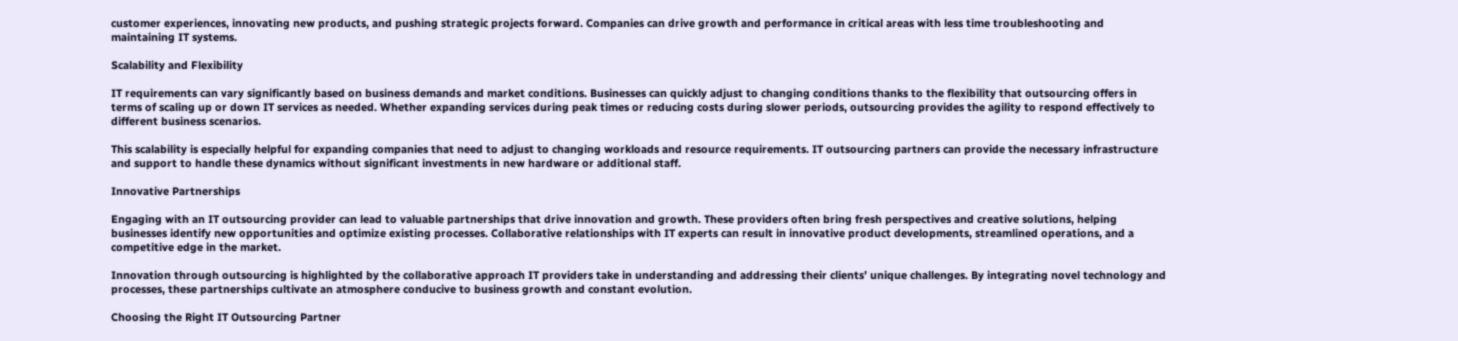customer experiences, innovating new products, and pushing strategic projects forward. Companies can drive growth and performance in critical areas with less time troubleshooting and maintaining IT systems.

Scalability and Flexibility

IT requirements can vary significantly based on business demands and market conditions. Businesses can quickly adjust to changing conditions thanks to the flexibility that outsourcing offers in terms of scaling up or down IT services as needed. Whether expanding services during peak times or reducing costs during slower periods, outsourcing provides the agility to respond effectively to different business scenarios.

This scalability is especially helpful for expanding companies that need to adjust to changing workloads and resource requirements. IT outsourcing partners can provide the necessary infrastructure and support to handle these dynamics without significant investments in new hardware or additional staff.

Innovative Partnerships

Engaging with an IT outsourcing provider can lead to valuable partnerships that drive innovation and growth. These providers often bring fresh perspectives and creative solutions, helping businesses identify new opportunities and optimize existing processes. Collaborative relationships with IT experts can result in innovative product developments, streamlined operations, and a competitive edge in the market.

Innovation through outsourcing is highlighted by the collaborative approach IT providers take in understanding and addressing their clients’ unique challenges. By integrating novel technology and processes, these partnerships cultivate an atmosphere conducive to business growth and constant evolution.

Choosing the Right IT Outsourcing Partner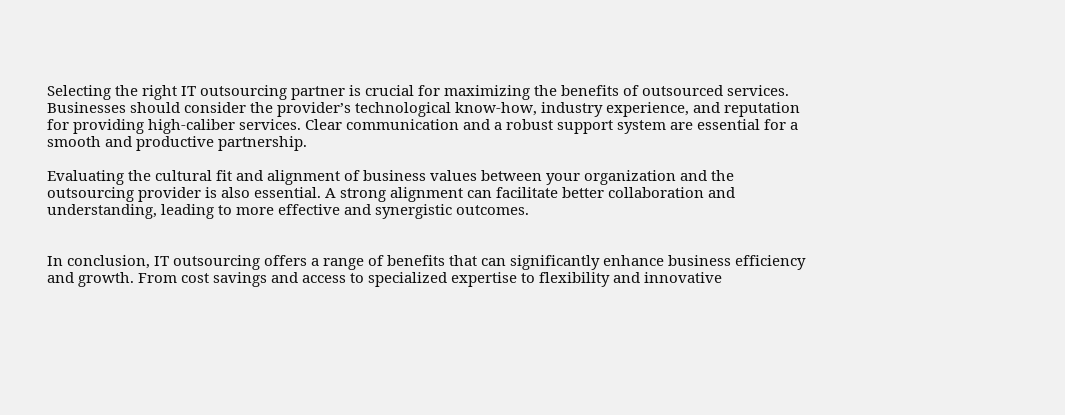Selecting the right IT outsourcing partner is crucial for maximizing the benefits of outsourced services. Businesses should consider the provider’s technological know-how, industry experience, and reputation for providing high-caliber services. Clear communication and a robust support system are essential for a smooth and productive partnership.

Evaluating the cultural fit and alignment of business values between your organization and the outsourcing provider is also essential. A strong alignment can facilitate better collaboration and understanding, leading to more effective and synergistic outcomes.


In conclusion, IT outsourcing offers a range of benefits that can significantly enhance business efficiency and growth. From cost savings and access to specialized expertise to flexibility and innovative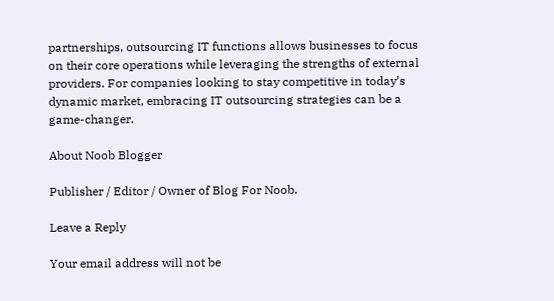partnerships, outsourcing IT functions allows businesses to focus on their core operations while leveraging the strengths of external providers. For companies looking to stay competitive in today’s dynamic market, embracing IT outsourcing strategies can be a game-changer.

About Noob Blogger

Publisher / Editor / Owner of Blog For Noob.

Leave a Reply

Your email address will not be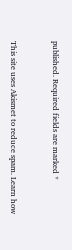published. Required fields are marked *


This site uses Akismet to reduce spam. Learn how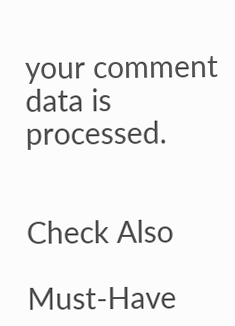your comment data is processed.


Check Also

Must-Have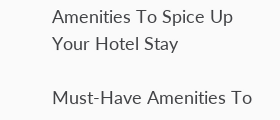Amenities To Spice Up Your Hotel Stay

Must-Have Amenities To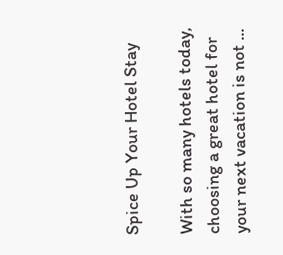Spice Up Your Hotel Stay

With so many hotels today, choosing a great hotel for your next vacation is not ...